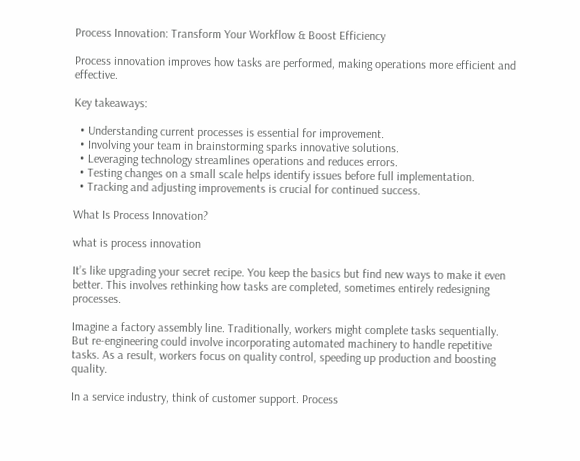Process Innovation: Transform Your Workflow & Boost Efficiency

Process innovation improves how tasks are performed, making operations more efficient and effective.

Key takeaways:

  • Understanding current processes is essential for improvement.
  • Involving your team in brainstorming sparks innovative solutions.
  • Leveraging technology streamlines operations and reduces errors.
  • Testing changes on a small scale helps identify issues before full implementation.
  • Tracking and adjusting improvements is crucial for continued success.

What Is Process Innovation?

what is process innovation

It’s like upgrading your secret recipe. You keep the basics but find new ways to make it even better. This involves rethinking how tasks are completed, sometimes entirely redesigning processes.

Imagine a factory assembly line. Traditionally, workers might complete tasks sequentially. But re-engineering could involve incorporating automated machinery to handle repetitive tasks. As a result, workers focus on quality control, speeding up production and boosting quality.

In a service industry, think of customer support. Process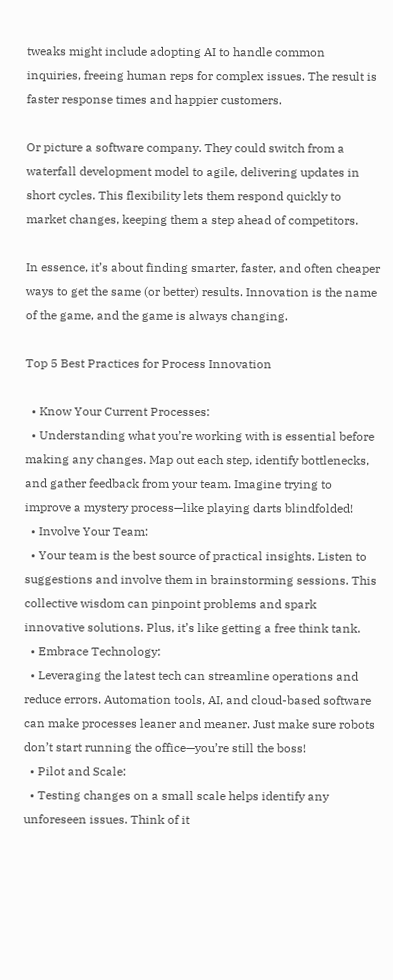tweaks might include adopting AI to handle common inquiries, freeing human reps for complex issues. The result is faster response times and happier customers.

Or picture a software company. They could switch from a waterfall development model to agile, delivering updates in short cycles. This flexibility lets them respond quickly to market changes, keeping them a step ahead of competitors.

In essence, it’s about finding smarter, faster, and often cheaper ways to get the same (or better) results. Innovation is the name of the game, and the game is always changing.

Top 5 Best Practices for Process Innovation

  • Know Your Current Processes:
  • Understanding what you’re working with is essential before making any changes. Map out each step, identify bottlenecks, and gather feedback from your team. Imagine trying to improve a mystery process—like playing darts blindfolded!
  • Involve Your Team:
  • Your team is the best source of practical insights. Listen to suggestions and involve them in brainstorming sessions. This collective wisdom can pinpoint problems and spark innovative solutions. Plus, it’s like getting a free think tank.
  • Embrace Technology:
  • Leveraging the latest tech can streamline operations and reduce errors. Automation tools, AI, and cloud-based software can make processes leaner and meaner. Just make sure robots don’t start running the office—you’re still the boss!
  • Pilot and Scale:
  • Testing changes on a small scale helps identify any unforeseen issues. Think of it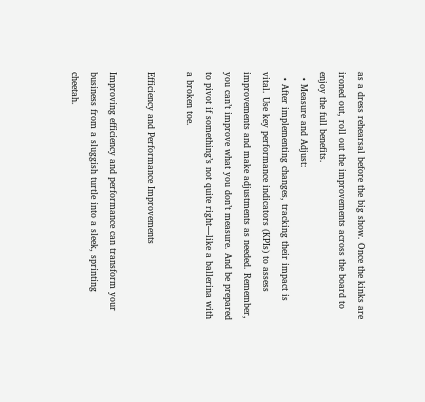as a dress rehearsal before the big show. Once the kinks are ironed out, roll out the improvements across the board to enjoy the full benefits.
  • Measure and Adjust:
  • After implementing changes, tracking their impact is vital. Use key performance indicators (KPIs) to assess improvements and make adjustments as needed. Remember, you can’t improve what you don’t measure. And be prepared to pivot if something’s not quite right—like a ballerina with a broken toe.

Efficiency and Performance Improvements

Improving efficiency and performance can transform your business from a sluggish turtle into a sleek, sprinting cheetah.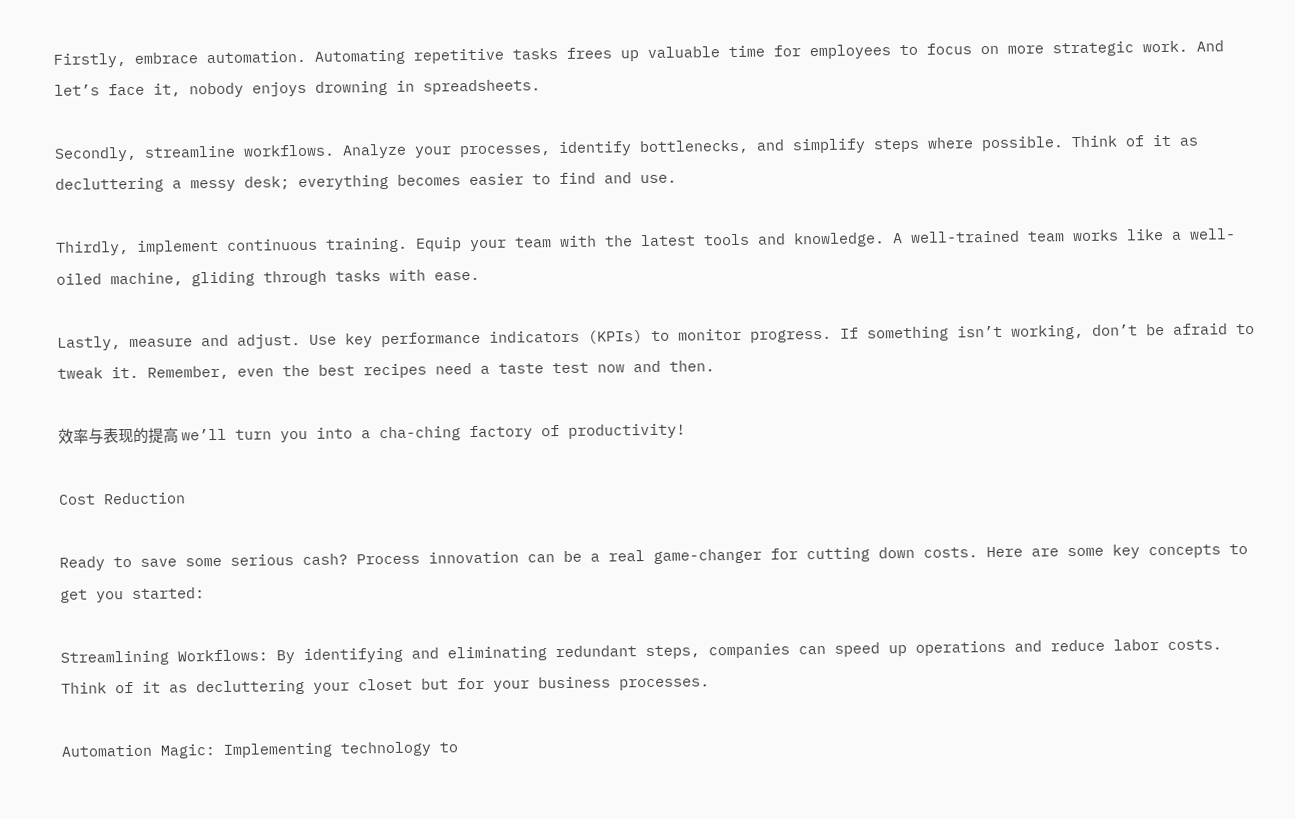Firstly, embrace automation. Automating repetitive tasks frees up valuable time for employees to focus on more strategic work. And let’s face it, nobody enjoys drowning in spreadsheets.

Secondly, streamline workflows. Analyze your processes, identify bottlenecks, and simplify steps where possible. Think of it as decluttering a messy desk; everything becomes easier to find and use.

Thirdly, implement continuous training. Equip your team with the latest tools and knowledge. A well-trained team works like a well-oiled machine, gliding through tasks with ease.

Lastly, measure and adjust. Use key performance indicators (KPIs) to monitor progress. If something isn’t working, don’t be afraid to tweak it. Remember, even the best recipes need a taste test now and then.

效率与表现的提高 we’ll turn you into a cha-ching factory of productivity!

Cost Reduction

Ready to save some serious cash? Process innovation can be a real game-changer for cutting down costs. Here are some key concepts to get you started:

Streamlining Workflows: By identifying and eliminating redundant steps, companies can speed up operations and reduce labor costs. Think of it as decluttering your closet but for your business processes.

Automation Magic: Implementing technology to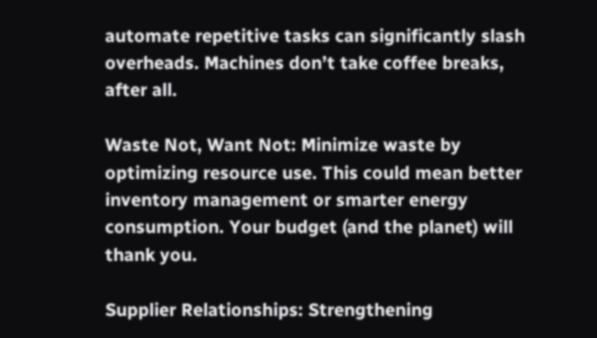automate repetitive tasks can significantly slash overheads. Machines don’t take coffee breaks, after all.

Waste Not, Want Not: Minimize waste by optimizing resource use. This could mean better inventory management or smarter energy consumption. Your budget (and the planet) will thank you.

Supplier Relationships: Strengthening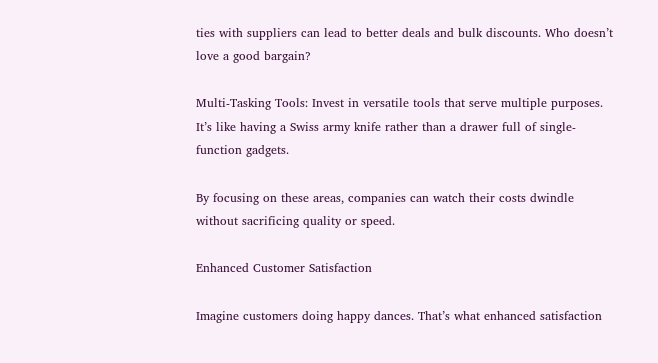ties with suppliers can lead to better deals and bulk discounts. Who doesn’t love a good bargain?

Multi-Tasking Tools: Invest in versatile tools that serve multiple purposes. It’s like having a Swiss army knife rather than a drawer full of single-function gadgets.

By focusing on these areas, companies can watch their costs dwindle without sacrificing quality or speed.

Enhanced Customer Satisfaction

Imagine customers doing happy dances. That’s what enhanced satisfaction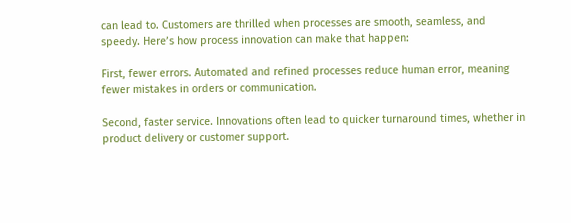can lead to. Customers are thrilled when processes are smooth, seamless, and speedy. Here’s how process innovation can make that happen:

First, fewer errors. Automated and refined processes reduce human error, meaning fewer mistakes in orders or communication.

Second, faster service. Innovations often lead to quicker turnaround times, whether in product delivery or customer support.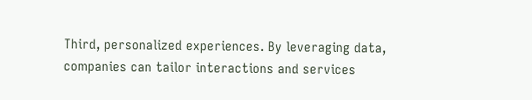Third, personalized experiences. By leveraging data, companies can tailor interactions and services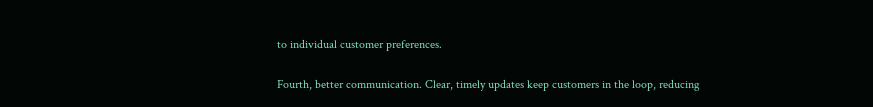to individual customer preferences.

Fourth, better communication. Clear, timely updates keep customers in the loop, reducing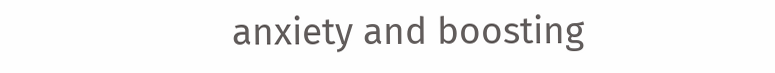anxiety and boosting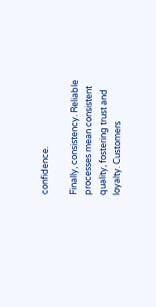confidence.

Finally, consistency. Reliable processes mean consistent quality, fostering trust and loyalty. Customers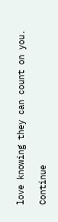love knowing they can count on you.

Continue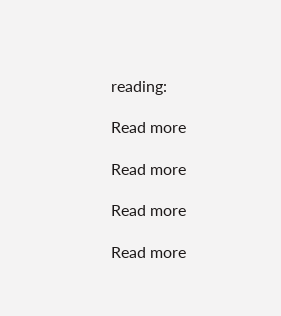reading:

Read more

Read more

Read more

Read more